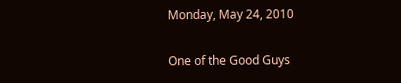Monday, May 24, 2010

One of the Good Guys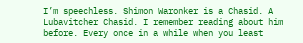I’m speechless. Shimon Waronker is a Chasid. A Lubavitcher Chasid. I remember reading about him before. Every once in a while when you least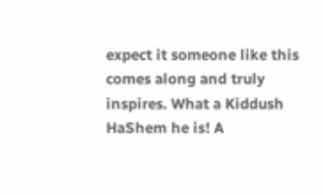expect it someone like this comes along and truly inspires. What a Kiddush HaShem he is! A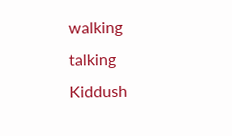walking talking Kiddush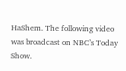HaShem. The following video was broadcast on NBC’s Today Show.